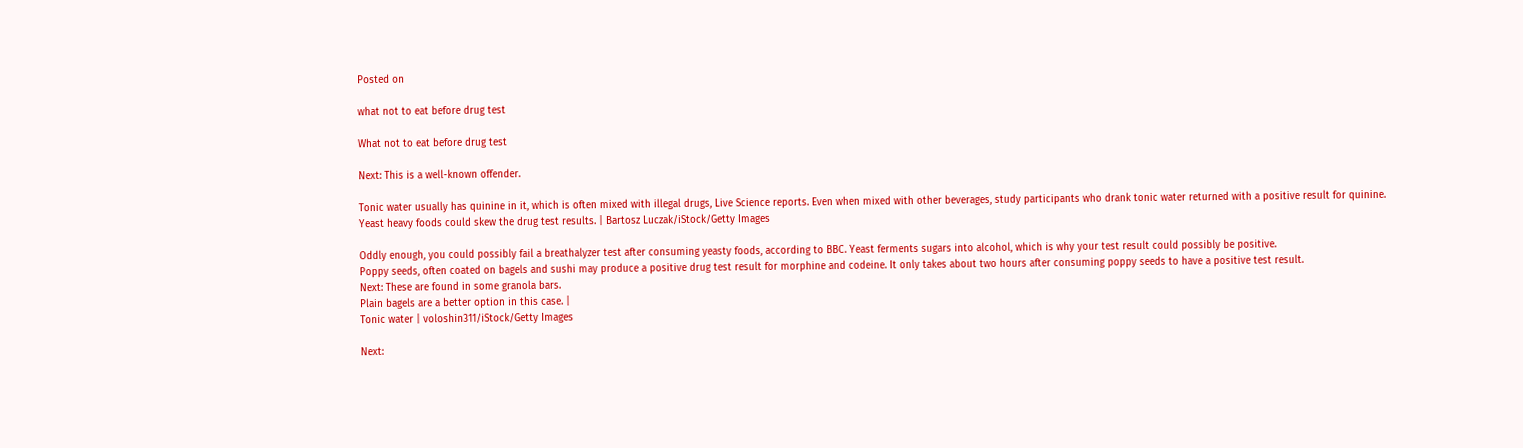Posted on

what not to eat before drug test

What not to eat before drug test

Next: This is a well-known offender.

Tonic water usually has quinine in it, which is often mixed with illegal drugs, Live Science reports. Even when mixed with other beverages, study participants who drank tonic water returned with a positive result for quinine.
Yeast heavy foods could skew the drug test results. | Bartosz Luczak/iStock/Getty Images

Oddly enough, you could possibly fail a breathalyzer test after consuming yeasty foods, according to BBC. Yeast ferments sugars into alcohol, which is why your test result could possibly be positive.
Poppy seeds, often coated on bagels and sushi may produce a positive drug test result for morphine and codeine. It only takes about two hours after consuming poppy seeds to have a positive test result.
Next: These are found in some granola bars.
Plain bagels are a better option in this case. |
Tonic water | voloshin311/iStock/Getty Images

Next: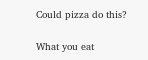Could pizza do this?

What you eat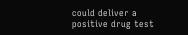could deliver a positive drug test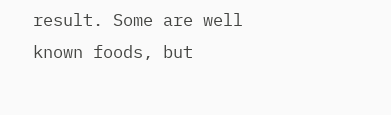result. Some are well known foods, but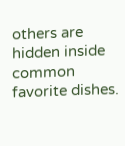others are hidden inside common favorite dishes.